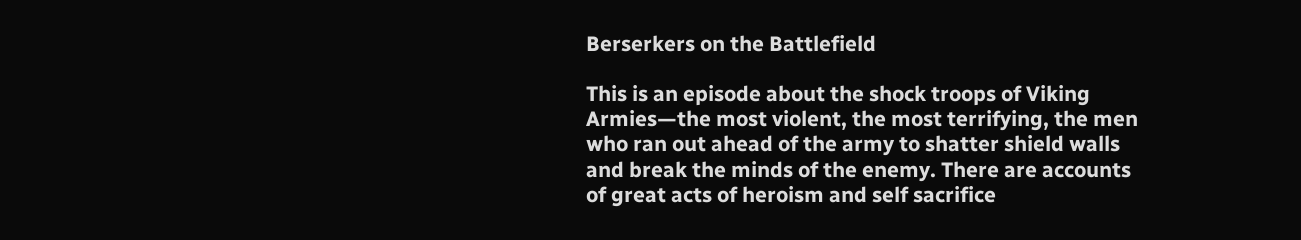Berserkers on the Battlefield

This is an episode about the shock troops of Viking Armies—the most violent, the most terrifying, the men who ran out ahead of the army to shatter shield walls and break the minds of the enemy. There are accounts of great acts of heroism and self sacrifice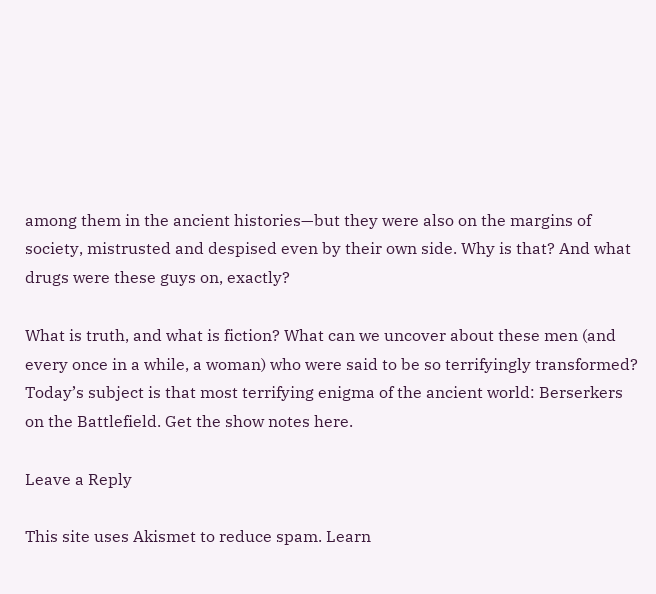among them in the ancient histories—but they were also on the margins of society, mistrusted and despised even by their own side. Why is that? And what drugs were these guys on, exactly?

What is truth, and what is fiction? What can we uncover about these men (and every once in a while, a woman) who were said to be so terrifyingly transformed? Today’s subject is that most terrifying enigma of the ancient world: Berserkers on the Battlefield. Get the show notes here.

Leave a Reply

This site uses Akismet to reduce spam. Learn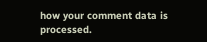how your comment data is processed.